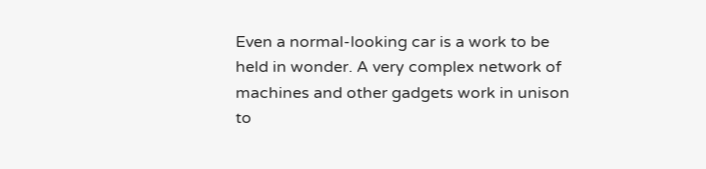Even a normal-looking car is a work to be held in wonder. A very complex network of machines and other gadgets work in unison to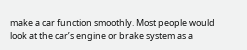make a car function smoothly. Most people would look at the car’s engine or brake system as a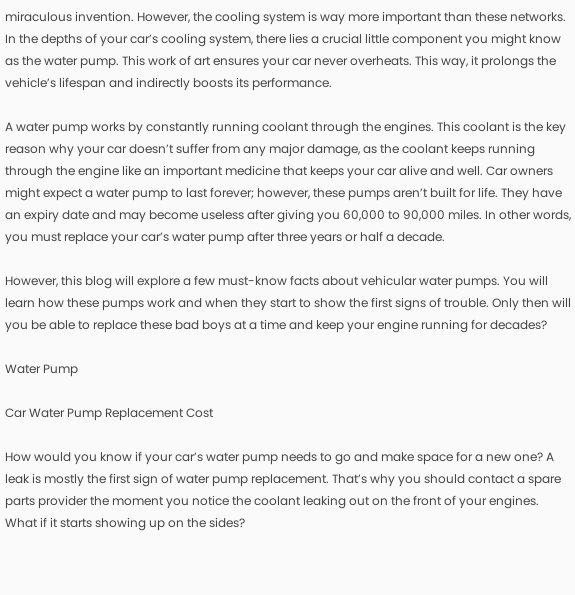miraculous invention. However, the cooling system is way more important than these networks. In the depths of your car’s cooling system, there lies a crucial little component you might know as the water pump. This work of art ensures your car never overheats. This way, it prolongs the vehicle’s lifespan and indirectly boosts its performance.

A water pump works by constantly running coolant through the engines. This coolant is the key reason why your car doesn’t suffer from any major damage, as the coolant keeps running through the engine like an important medicine that keeps your car alive and well. Car owners might expect a water pump to last forever; however, these pumps aren’t built for life. They have an expiry date and may become useless after giving you 60,000 to 90,000 miles. In other words, you must replace your car’s water pump after three years or half a decade.

However, this blog will explore a few must-know facts about vehicular water pumps. You will learn how these pumps work and when they start to show the first signs of trouble. Only then will you be able to replace these bad boys at a time and keep your engine running for decades?

Water Pump

Car Water Pump Replacement Cost

How would you know if your car’s water pump needs to go and make space for a new one? A leak is mostly the first sign of water pump replacement. That’s why you should contact a spare parts provider the moment you notice the coolant leaking out on the front of your engines. What if it starts showing up on the sides?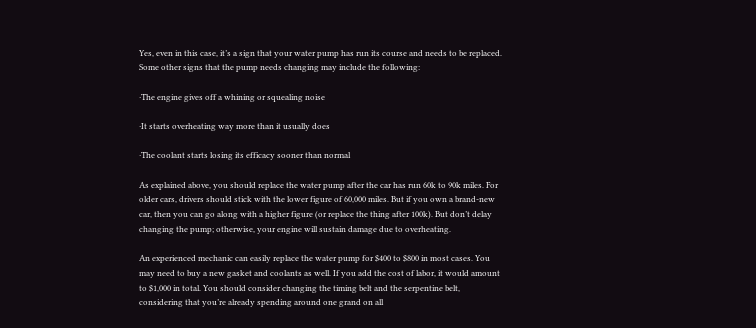Yes, even in this case, it’s a sign that your water pump has run its course and needs to be replaced. Some other signs that the pump needs changing may include the following:

·The engine gives off a whining or squealing noise

·It starts overheating way more than it usually does

·The coolant starts losing its efficacy sooner than normal

As explained above, you should replace the water pump after the car has run 60k to 90k miles. For older cars, drivers should stick with the lower figure of 60,000 miles. But if you own a brand-new car, then you can go along with a higher figure (or replace the thing after 100k). But don’t delay changing the pump; otherwise, your engine will sustain damage due to overheating.

An experienced mechanic can easily replace the water pump for $400 to $800 in most cases. You may need to buy a new gasket and coolants as well. If you add the cost of labor, it would amount to $1,000 in total. You should consider changing the timing belt and the serpentine belt, considering that you’re already spending around one grand on all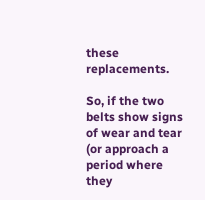these replacements.

So, if the two belts show signs of wear and tear (or approach a period where they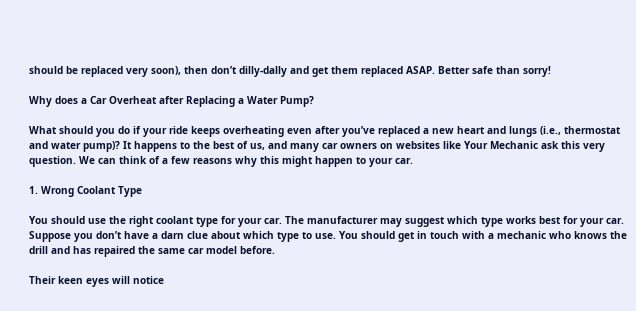should be replaced very soon), then don’t dilly-dally and get them replaced ASAP. Better safe than sorry!

Why does a Car Overheat after Replacing a Water Pump?

What should you do if your ride keeps overheating even after you’ve replaced a new heart and lungs (i.e., thermostat and water pump)? It happens to the best of us, and many car owners on websites like Your Mechanic ask this very question. We can think of a few reasons why this might happen to your car.

1. Wrong Coolant Type

You should use the right coolant type for your car. The manufacturer may suggest which type works best for your car. Suppose you don’t have a darn clue about which type to use. You should get in touch with a mechanic who knows the drill and has repaired the same car model before.

Their keen eyes will notice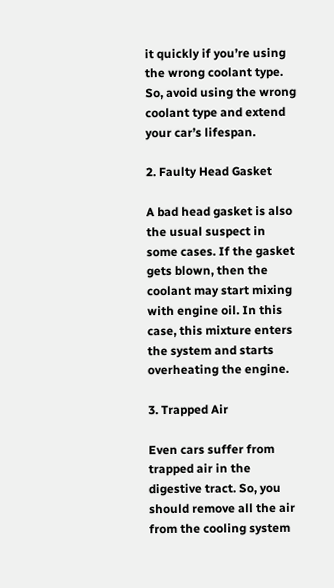it quickly if you’re using the wrong coolant type. So, avoid using the wrong coolant type and extend your car’s lifespan.

2. Faulty Head Gasket

A bad head gasket is also the usual suspect in some cases. If the gasket gets blown, then the coolant may start mixing with engine oil. In this case, this mixture enters the system and starts overheating the engine.

3. Trapped Air

Even cars suffer from trapped air in the digestive tract. So, you should remove all the air from the cooling system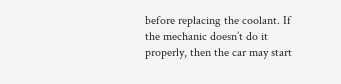before replacing the coolant. If the mechanic doesn’t do it properly, then the car may start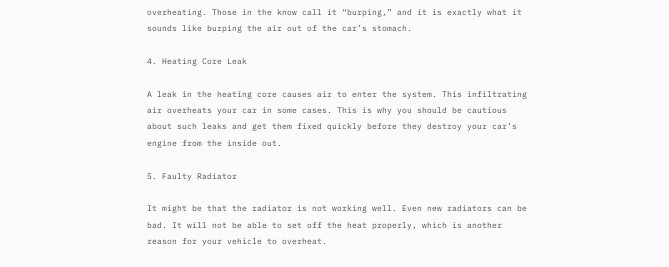overheating. Those in the know call it “burping,” and it is exactly what it sounds like burping the air out of the car’s stomach.

4. Heating Core Leak

A leak in the heating core causes air to enter the system. This infiltrating air overheats your car in some cases. This is why you should be cautious about such leaks and get them fixed quickly before they destroy your car’s engine from the inside out.

5. Faulty Radiator

It might be that the radiator is not working well. Even new radiators can be bad. It will not be able to set off the heat properly, which is another reason for your vehicle to overheat.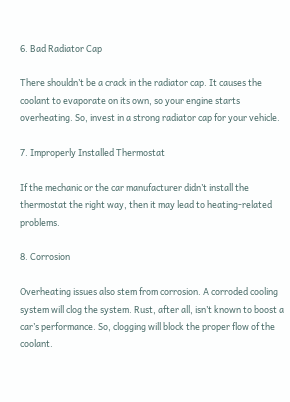6. Bad Radiator Cap

There shouldn’t be a crack in the radiator cap. It causes the coolant to evaporate on its own, so your engine starts overheating. So, invest in a strong radiator cap for your vehicle.

7. Improperly Installed Thermostat

If the mechanic or the car manufacturer didn’t install the thermostat the right way, then it may lead to heating-related problems.

8. Corrosion

Overheating issues also stem from corrosion. A corroded cooling system will clog the system. Rust, after all, isn’t known to boost a car’s performance. So, clogging will block the proper flow of the coolant.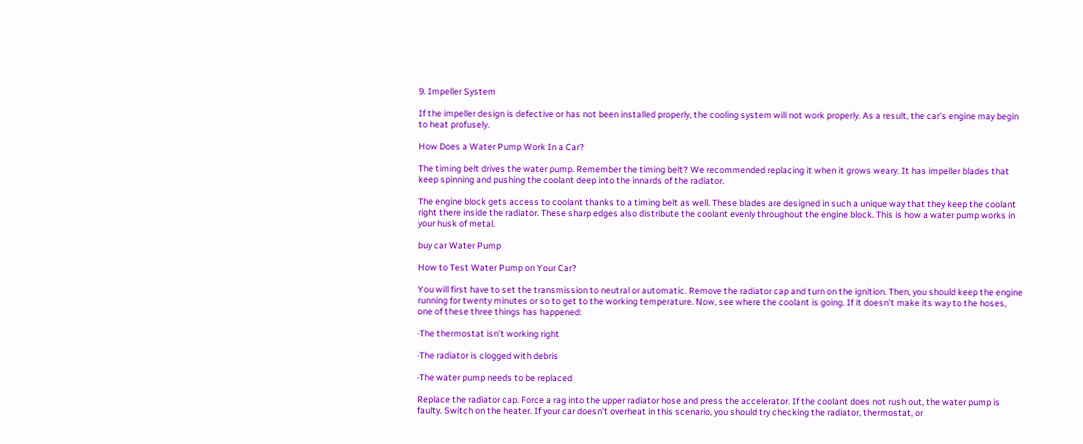9. Impeller System

If the impeller design is defective or has not been installed properly, the cooling system will not work properly. As a result, the car’s engine may begin to heat profusely.

How Does a Water Pump Work In a Car?

The timing belt drives the water pump. Remember the timing belt? We recommended replacing it when it grows weary. It has impeller blades that keep spinning and pushing the coolant deep into the innards of the radiator.

The engine block gets access to coolant thanks to a timing belt as well. These blades are designed in such a unique way that they keep the coolant right there inside the radiator. These sharp edges also distribute the coolant evenly throughout the engine block. This is how a water pump works in your husk of metal.

buy car Water Pump

How to Test Water Pump on Your Car?

You will first have to set the transmission to neutral or automatic. Remove the radiator cap and turn on the ignition. Then, you should keep the engine running for twenty minutes or so to get to the working temperature. Now, see where the coolant is going. If it doesn’t make its way to the hoses, one of these three things has happened:

·The thermostat isn’t working right

·The radiator is clogged with debris

·The water pump needs to be replaced

Replace the radiator cap. Force a rag into the upper radiator hose and press the accelerator. If the coolant does not rush out, the water pump is faulty. Switch on the heater. If your car doesn’t overheat in this scenario, you should try checking the radiator, thermostat, or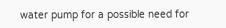water pump for a possible need for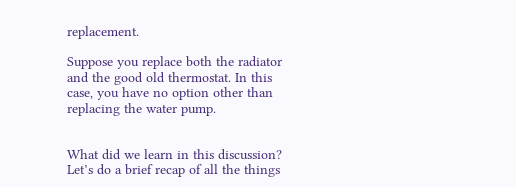replacement.

Suppose you replace both the radiator and the good old thermostat. In this case, you have no option other than replacing the water pump.


What did we learn in this discussion? Let’s do a brief recap of all the things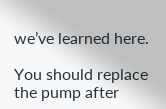we’ve learned here.

You should replace the pump after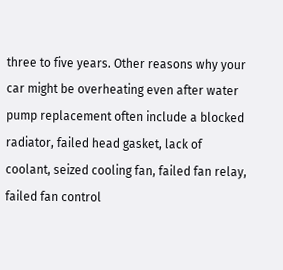three to five years. Other reasons why your car might be overheating even after water pump replacement often include a blocked radiator, failed head gasket, lack of coolant, seized cooling fan, failed fan relay, failed fan control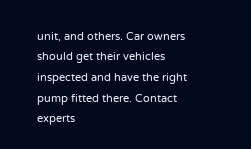unit, and others. Car owners should get their vehicles inspected and have the right pump fitted there. Contact experts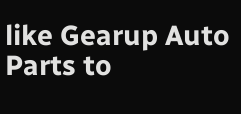like Gearup Auto Parts to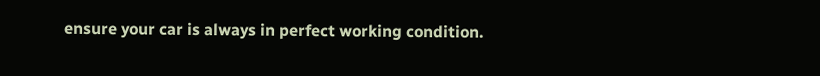ensure your car is always in perfect working condition.